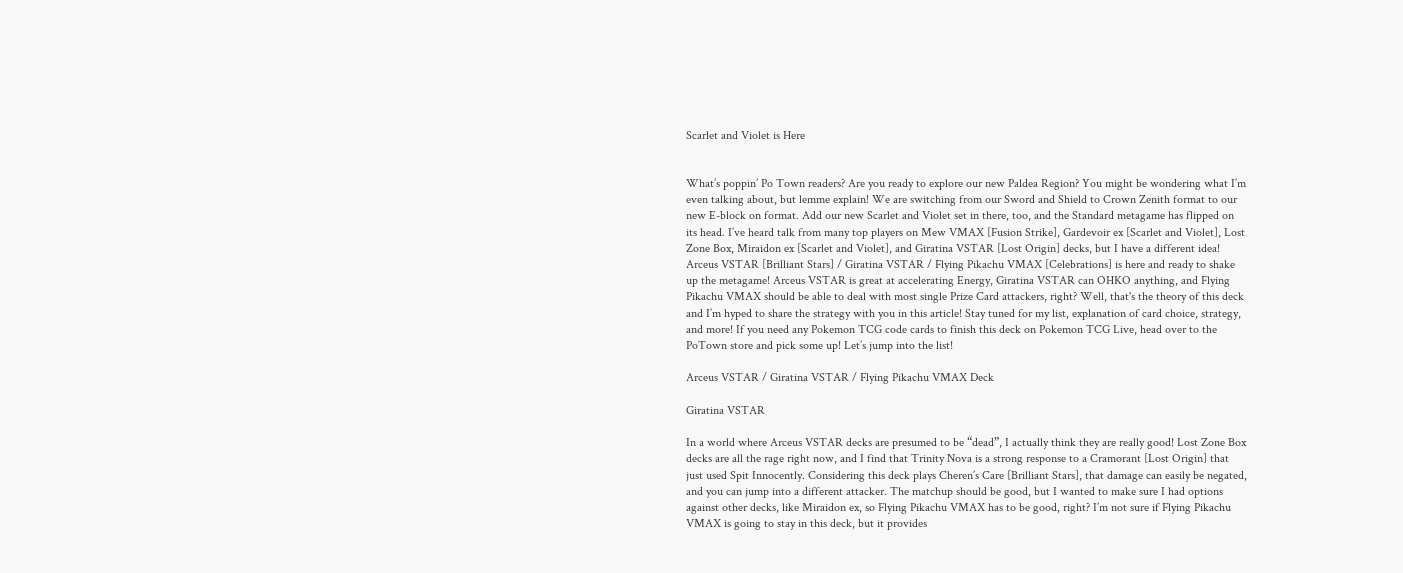Scarlet and Violet is Here


What’s poppin’ Po Town readers? Are you ready to explore our new Paldea Region? You might be wondering what I’m even talking about, but lemme explain! We are switching from our Sword and Shield to Crown Zenith format to our new E-block on format. Add our new Scarlet and Violet set in there, too, and the Standard metagame has flipped on its head. I’ve heard talk from many top players on Mew VMAX [Fusion Strike], Gardevoir ex [Scarlet and Violet], Lost Zone Box, Miraidon ex [Scarlet and Violet], and Giratina VSTAR [Lost Origin] decks, but I have a different idea! Arceus VSTAR [Brilliant Stars] / Giratina VSTAR / Flying Pikachu VMAX [Celebrations] is here and ready to shake up the metagame! Arceus VSTAR is great at accelerating Energy, Giratina VSTAR can OHKO anything, and Flying Pikachu VMAX should be able to deal with most single Prize Card attackers, right? Well, that's the theory of this deck and I’m hyped to share the strategy with you in this article! Stay tuned for my list, explanation of card choice, strategy, and more! If you need any Pokemon TCG code cards to finish this deck on Pokemon TCG Live, head over to the PoTown store and pick some up! Let’s jump into the list!

Arceus VSTAR / Giratina VSTAR / Flying Pikachu VMAX Deck

Giratina VSTAR

In a world where Arceus VSTAR decks are presumed to be “dead”, I actually think they are really good! Lost Zone Box decks are all the rage right now, and I find that Trinity Nova is a strong response to a Cramorant [Lost Origin] that just used Spit Innocently. Considering this deck plays Cheren’s Care [Brilliant Stars], that damage can easily be negated, and you can jump into a different attacker. The matchup should be good, but I wanted to make sure I had options against other decks, like Miraidon ex, so Flying Pikachu VMAX has to be good, right? I’m not sure if Flying Pikachu VMAX is going to stay in this deck, but it provides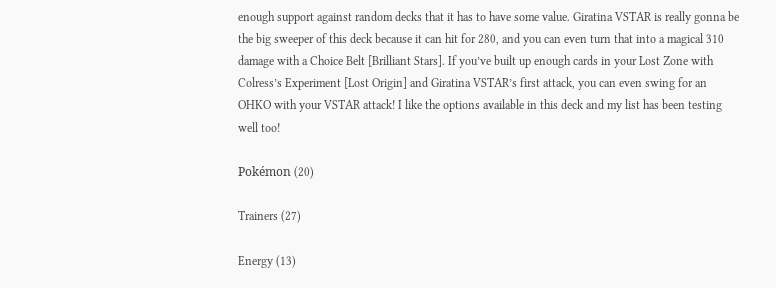enough support against random decks that it has to have some value. Giratina VSTAR is really gonna be the big sweeper of this deck because it can hit for 280, and you can even turn that into a magical 310 damage with a Choice Belt [Brilliant Stars]. If you’ve built up enough cards in your Lost Zone with Colress’s Experiment [Lost Origin] and Giratina VSTAR’s first attack, you can even swing for an OHKO with your VSTAR attack! I like the options available in this deck and my list has been testing well too!

Pokémon (20)

Trainers (27)

Energy (13)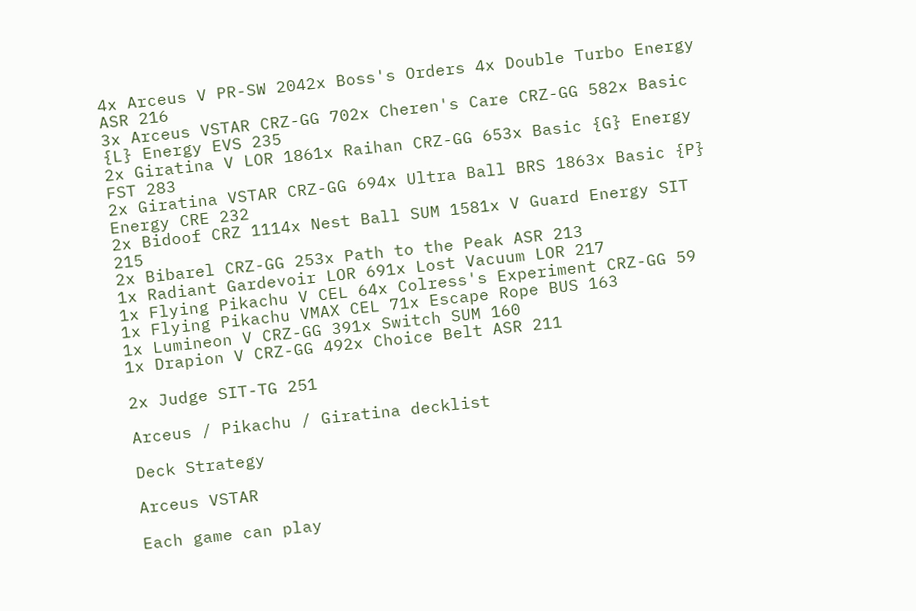4x Arceus V PR-SW 2042x Boss's Orders 4x Double Turbo Energy ASR 216
3x Arceus VSTAR CRZ-GG 702x Cheren's Care CRZ-GG 582x Basic {L} Energy EVS 235
2x Giratina V LOR 1861x Raihan CRZ-GG 653x Basic {G} Energy FST 283
2x Giratina VSTAR CRZ-GG 694x Ultra Ball BRS 1863x Basic {P} Energy CRE 232
2x Bidoof CRZ 1114x Nest Ball SUM 1581x V Guard Energy SIT 215
2x Bibarel CRZ-GG 253x Path to the Peak ASR 213
1x Radiant Gardevoir LOR 691x Lost Vacuum LOR 217
1x Flying Pikachu V CEL 64x Colress's Experiment CRZ-GG 59
1x Flying Pikachu VMAX CEL 71x Escape Rope BUS 163
1x Lumineon V CRZ-GG 391x Switch SUM 160
1x Drapion V CRZ-GG 492x Choice Belt ASR 211

2x Judge SIT-TG 251

Arceus / Pikachu / Giratina decklist

Deck Strategy

Arceus VSTAR

Each game can play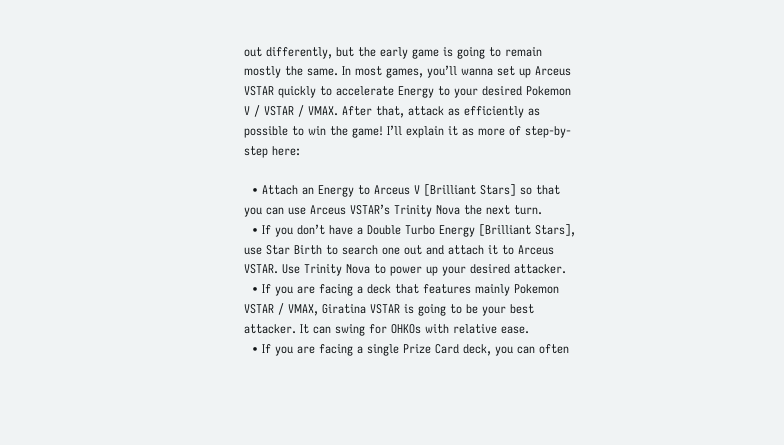out differently, but the early game is going to remain mostly the same. In most games, you’ll wanna set up Arceus VSTAR quickly to accelerate Energy to your desired Pokemon V / VSTAR / VMAX. After that, attack as efficiently as possible to win the game! I’ll explain it as more of step-by-step here:

  • Attach an Energy to Arceus V [Brilliant Stars] so that you can use Arceus VSTAR’s Trinity Nova the next turn.
  • If you don’t have a Double Turbo Energy [Brilliant Stars], use Star Birth to search one out and attach it to Arceus VSTAR. Use Trinity Nova to power up your desired attacker.
  • If you are facing a deck that features mainly Pokemon VSTAR / VMAX, Giratina VSTAR is going to be your best attacker. It can swing for OHKOs with relative ease.
  • If you are facing a single Prize Card deck, you can often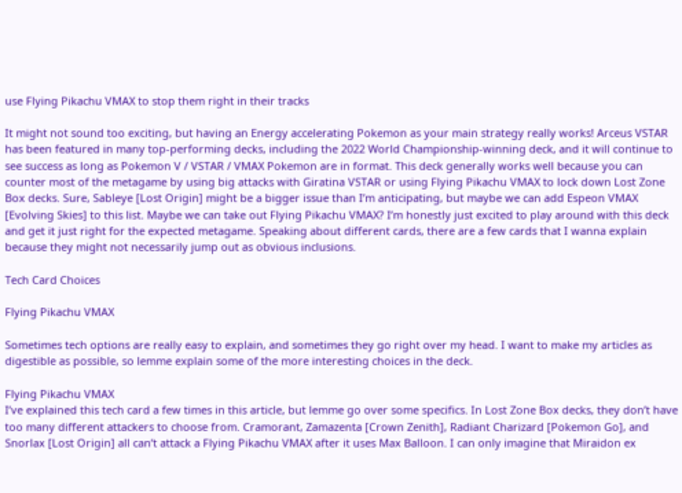use Flying Pikachu VMAX to stop them right in their tracks

It might not sound too exciting, but having an Energy accelerating Pokemon as your main strategy really works! Arceus VSTAR has been featured in many top-performing decks, including the 2022 World Championship-winning deck, and it will continue to see success as long as Pokemon V / VSTAR / VMAX Pokemon are in format. This deck generally works well because you can counter most of the metagame by using big attacks with Giratina VSTAR or using Flying Pikachu VMAX to lock down Lost Zone Box decks. Sure, Sableye [Lost Origin] might be a bigger issue than I’m anticipating, but maybe we can add Espeon VMAX [Evolving Skies] to this list. Maybe we can take out Flying Pikachu VMAX? I’m honestly just excited to play around with this deck and get it just right for the expected metagame. Speaking about different cards, there are a few cards that I wanna explain because they might not necessarily jump out as obvious inclusions.

Tech Card Choices

Flying Pikachu VMAX

Sometimes tech options are really easy to explain, and sometimes they go right over my head. I want to make my articles as digestible as possible, so lemme explain some of the more interesting choices in the deck.

Flying Pikachu VMAX
I’ve explained this tech card a few times in this article, but lemme go over some specifics. In Lost Zone Box decks, they don’t have too many different attackers to choose from. Cramorant, Zamazenta [Crown Zenith], Radiant Charizard [Pokemon Go], and Snorlax [Lost Origin] all can’t attack a Flying Pikachu VMAX after it uses Max Balloon. I can only imagine that Miraidon ex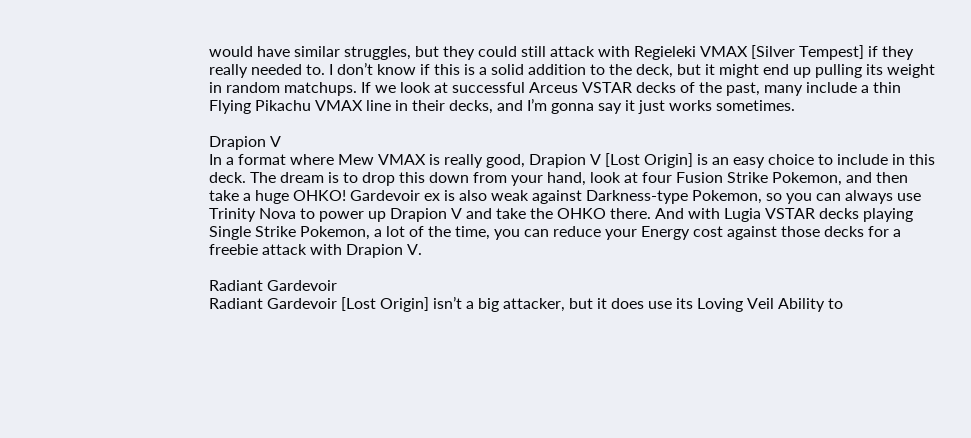would have similar struggles, but they could still attack with Regieleki VMAX [Silver Tempest] if they really needed to. I don’t know if this is a solid addition to the deck, but it might end up pulling its weight in random matchups. If we look at successful Arceus VSTAR decks of the past, many include a thin Flying Pikachu VMAX line in their decks, and I’m gonna say it just works sometimes.

Drapion V
In a format where Mew VMAX is really good, Drapion V [Lost Origin] is an easy choice to include in this deck. The dream is to drop this down from your hand, look at four Fusion Strike Pokemon, and then take a huge OHKO! Gardevoir ex is also weak against Darkness-type Pokemon, so you can always use Trinity Nova to power up Drapion V and take the OHKO there. And with Lugia VSTAR decks playing Single Strike Pokemon, a lot of the time, you can reduce your Energy cost against those decks for a freebie attack with Drapion V.

Radiant Gardevoir
Radiant Gardevoir [Lost Origin] isn’t a big attacker, but it does use its Loving Veil Ability to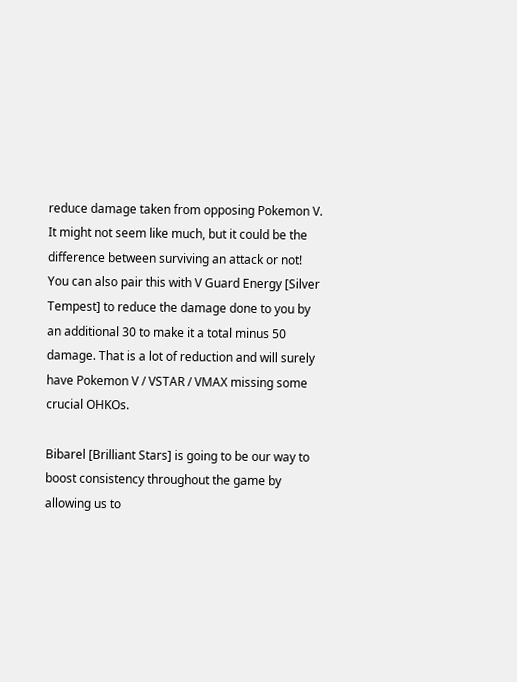reduce damage taken from opposing Pokemon V. It might not seem like much, but it could be the difference between surviving an attack or not! You can also pair this with V Guard Energy [Silver Tempest] to reduce the damage done to you by an additional 30 to make it a total minus 50 damage. That is a lot of reduction and will surely have Pokemon V / VSTAR / VMAX missing some crucial OHKOs.

Bibarel [Brilliant Stars] is going to be our way to boost consistency throughout the game by allowing us to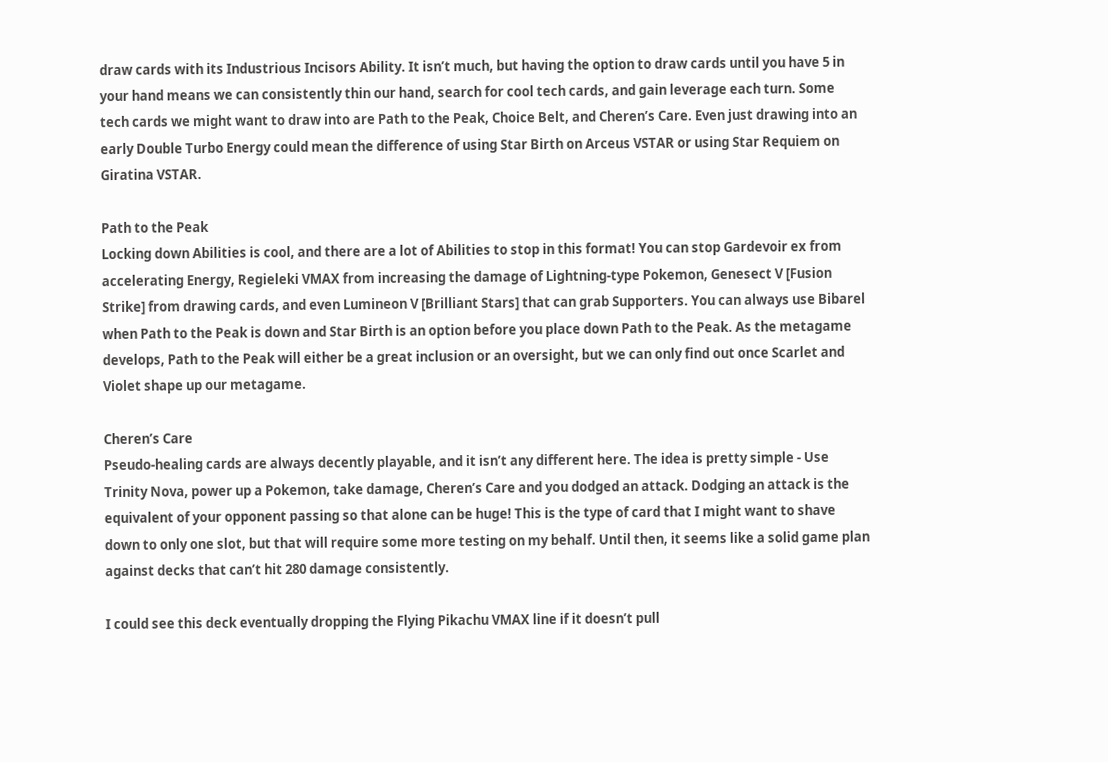draw cards with its Industrious Incisors Ability. It isn’t much, but having the option to draw cards until you have 5 in your hand means we can consistently thin our hand, search for cool tech cards, and gain leverage each turn. Some tech cards we might want to draw into are Path to the Peak, Choice Belt, and Cheren’s Care. Even just drawing into an early Double Turbo Energy could mean the difference of using Star Birth on Arceus VSTAR or using Star Requiem on Giratina VSTAR.

Path to the Peak
Locking down Abilities is cool, and there are a lot of Abilities to stop in this format! You can stop Gardevoir ex from accelerating Energy, Regieleki VMAX from increasing the damage of Lightning-type Pokemon, Genesect V [Fusion Strike] from drawing cards, and even Lumineon V [Brilliant Stars] that can grab Supporters. You can always use Bibarel when Path to the Peak is down and Star Birth is an option before you place down Path to the Peak. As the metagame develops, Path to the Peak will either be a great inclusion or an oversight, but we can only find out once Scarlet and Violet shape up our metagame.

Cheren’s Care
Pseudo-healing cards are always decently playable, and it isn’t any different here. The idea is pretty simple - Use Trinity Nova, power up a Pokemon, take damage, Cheren’s Care and you dodged an attack. Dodging an attack is the equivalent of your opponent passing so that alone can be huge! This is the type of card that I might want to shave down to only one slot, but that will require some more testing on my behalf. Until then, it seems like a solid game plan against decks that can’t hit 280 damage consistently.

I could see this deck eventually dropping the Flying Pikachu VMAX line if it doesn’t pull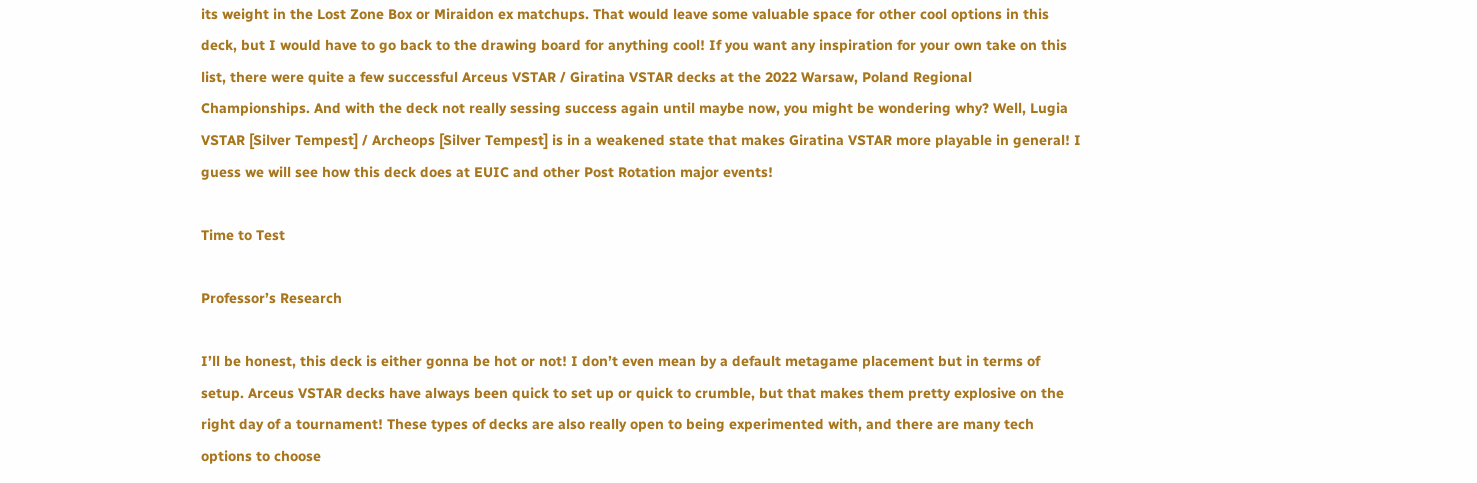its weight in the Lost Zone Box or Miraidon ex matchups. That would leave some valuable space for other cool options in this deck, but I would have to go back to the drawing board for anything cool! If you want any inspiration for your own take on this list, there were quite a few successful Arceus VSTAR / Giratina VSTAR decks at the 2022 Warsaw, Poland Regional Championships. And with the deck not really sessing success again until maybe now, you might be wondering why? Well, Lugia VSTAR [Silver Tempest] / Archeops [Silver Tempest] is in a weakened state that makes Giratina VSTAR more playable in general! I guess we will see how this deck does at EUIC and other Post Rotation major events!

Time to Test

Professor’s Research

I’ll be honest, this deck is either gonna be hot or not! I don’t even mean by a default metagame placement but in terms of setup. Arceus VSTAR decks have always been quick to set up or quick to crumble, but that makes them pretty explosive on the right day of a tournament! These types of decks are also really open to being experimented with, and there are many tech options to choose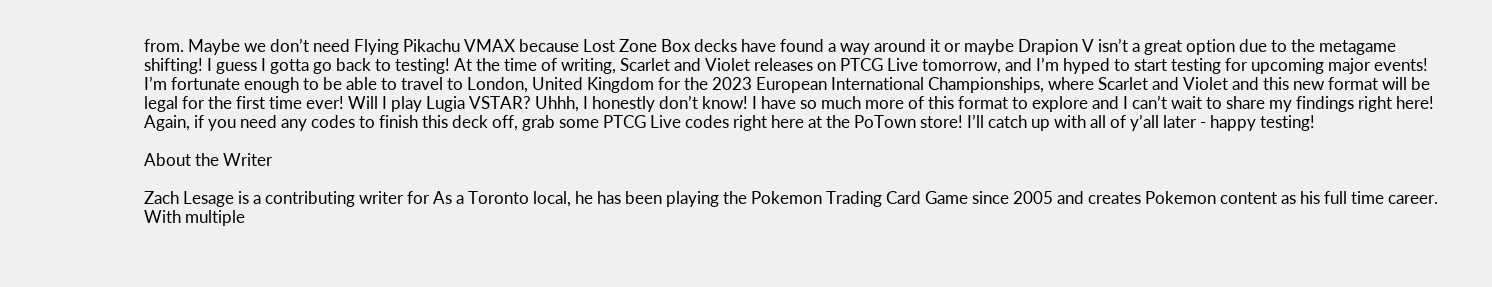from. Maybe we don’t need Flying Pikachu VMAX because Lost Zone Box decks have found a way around it or maybe Drapion V isn’t a great option due to the metagame shifting! I guess I gotta go back to testing! At the time of writing, Scarlet and Violet releases on PTCG Live tomorrow, and I’m hyped to start testing for upcoming major events! I’m fortunate enough to be able to travel to London, United Kingdom for the 2023 European International Championships, where Scarlet and Violet and this new format will be legal for the first time ever! Will I play Lugia VSTAR? Uhhh, I honestly don’t know! I have so much more of this format to explore and I can’t wait to share my findings right here! Again, if you need any codes to finish this deck off, grab some PTCG Live codes right here at the PoTown store! I’ll catch up with all of y’all later - happy testing!

About the Writer

Zach Lesage is a contributing writer for As a Toronto local, he has been playing the Pokemon Trading Card Game since 2005 and creates Pokemon content as his full time career. With multiple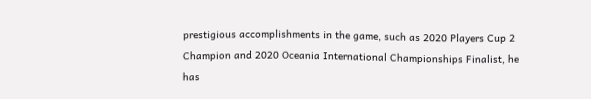prestigious accomplishments in the game, such as 2020 Players Cup 2 Champion and 2020 Oceania International Championships Finalist, he has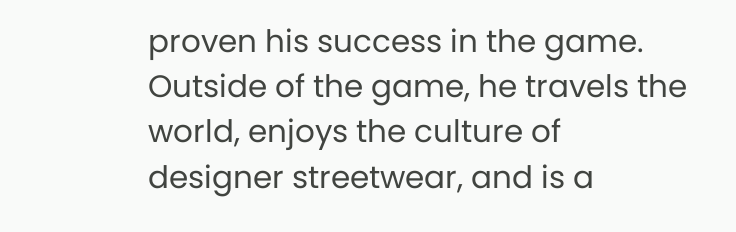proven his success in the game. Outside of the game, he travels the world, enjoys the culture of designer streetwear, and is a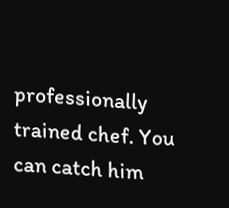professionally trained chef. You can catch him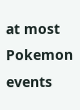at most Pokemon events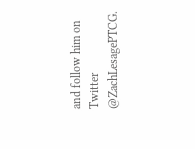and follow him on Twitter @ZachLesagePTCG.